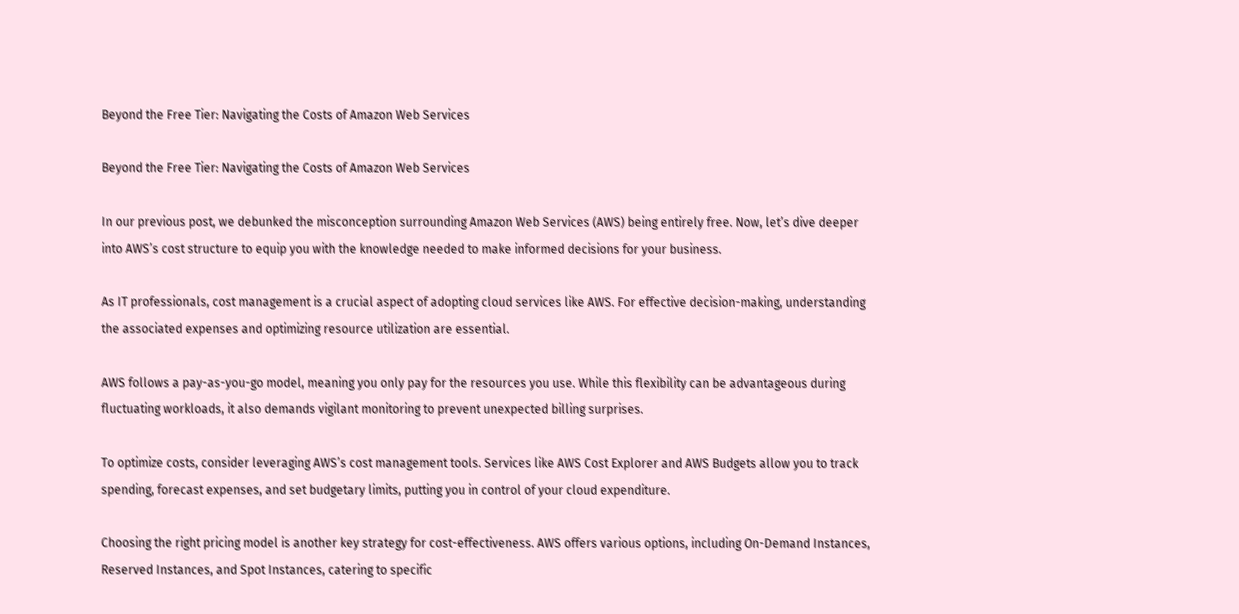Beyond the Free Tier: Navigating the Costs of Amazon Web Services

Beyond the Free Tier: Navigating the Costs of Amazon Web Services

In our previous post, we debunked the misconception surrounding Amazon Web Services (AWS) being entirely free. Now, let’s dive deeper into AWS’s cost structure to equip you with the knowledge needed to make informed decisions for your business.

As IT professionals, cost management is a crucial aspect of adopting cloud services like AWS. For effective decision-making, understanding the associated expenses and optimizing resource utilization are essential.

AWS follows a pay-as-you-go model, meaning you only pay for the resources you use. While this flexibility can be advantageous during fluctuating workloads, it also demands vigilant monitoring to prevent unexpected billing surprises.

To optimize costs, consider leveraging AWS’s cost management tools. Services like AWS Cost Explorer and AWS Budgets allow you to track spending, forecast expenses, and set budgetary limits, putting you in control of your cloud expenditure.

Choosing the right pricing model is another key strategy for cost-effectiveness. AWS offers various options, including On-Demand Instances, Reserved Instances, and Spot Instances, catering to specific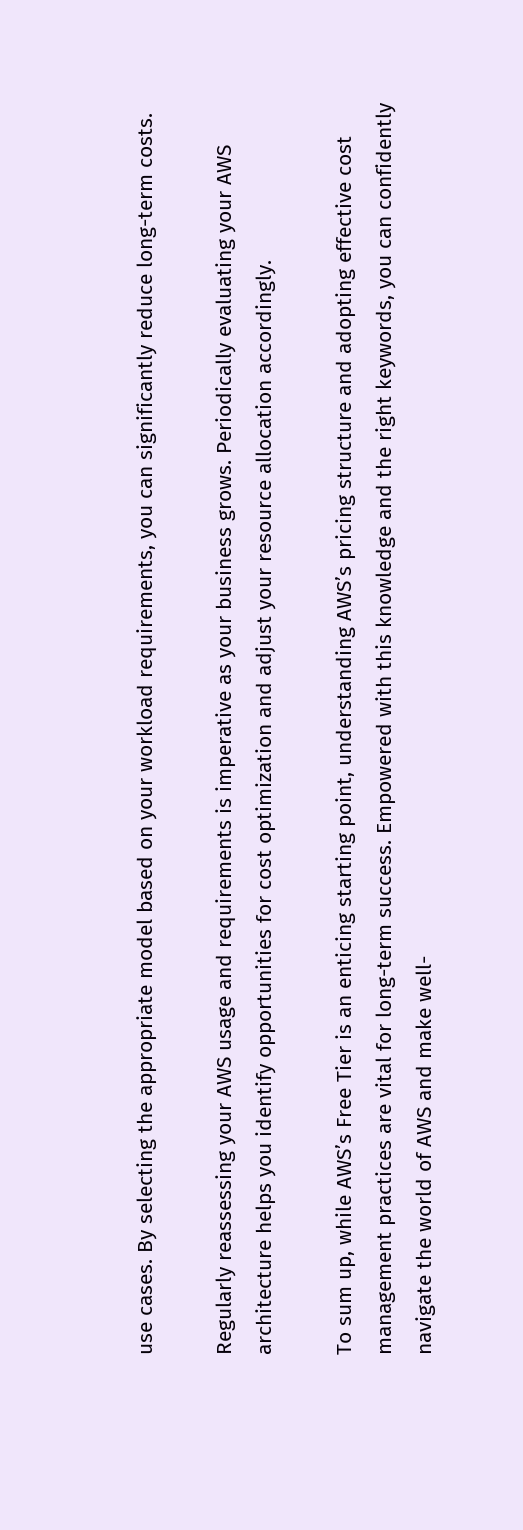use cases. By selecting the appropriate model based on your workload requirements, you can significantly reduce long-term costs.

Regularly reassessing your AWS usage and requirements is imperative as your business grows. Periodically evaluating your AWS architecture helps you identify opportunities for cost optimization and adjust your resource allocation accordingly.

To sum up, while AWS’s Free Tier is an enticing starting point, understanding AWS’s pricing structure and adopting effective cost management practices are vital for long-term success. Empowered with this knowledge and the right keywords, you can confidently navigate the world of AWS and make well-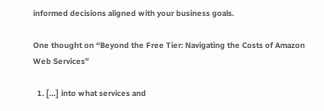informed decisions aligned with your business goals.

One thought on “Beyond the Free Tier: Navigating the Costs of Amazon Web Services”

  1. […] into what services and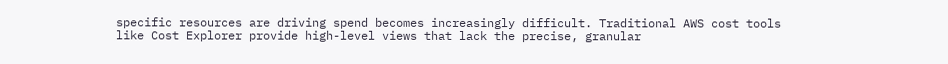specific resources are driving spend becomes increasingly difficult. Traditional AWS cost tools like Cost Explorer provide high-level views that lack the precise, granular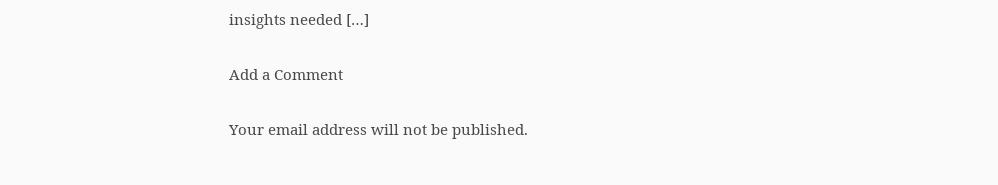insights needed […]

Add a Comment

Your email address will not be published.